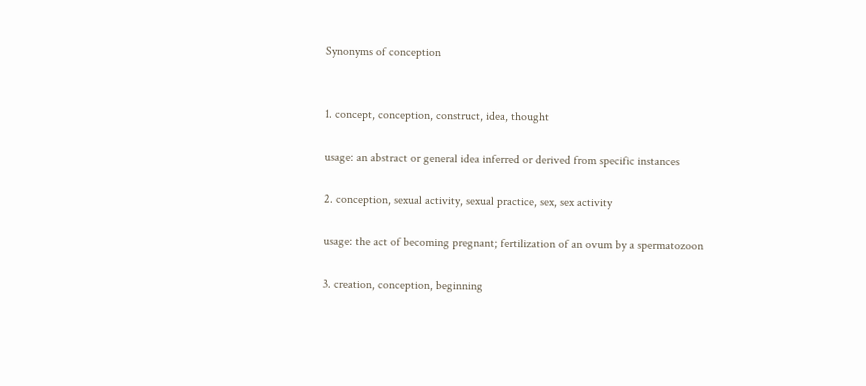Synonyms of conception


1. concept, conception, construct, idea, thought

usage: an abstract or general idea inferred or derived from specific instances

2. conception, sexual activity, sexual practice, sex, sex activity

usage: the act of becoming pregnant; fertilization of an ovum by a spermatozoon

3. creation, conception, beginning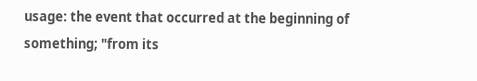usage: the event that occurred at the beginning of something; "from its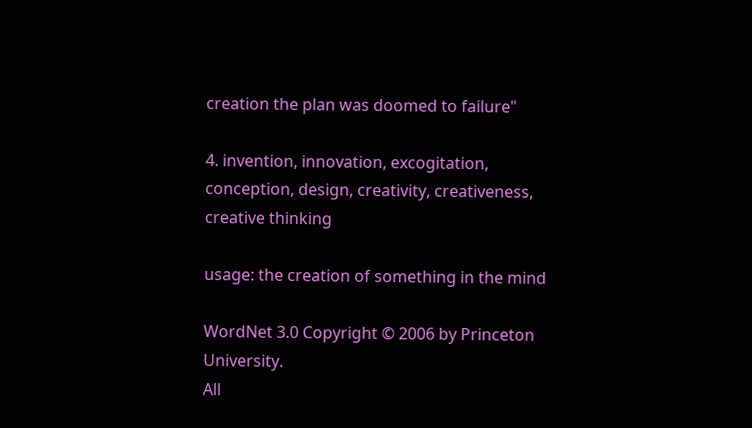creation the plan was doomed to failure"

4. invention, innovation, excogitation, conception, design, creativity, creativeness, creative thinking

usage: the creation of something in the mind

WordNet 3.0 Copyright © 2006 by Princeton University.
All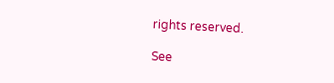rights reserved.

See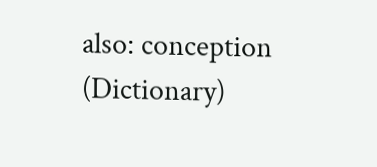also: conception (Dictionary)